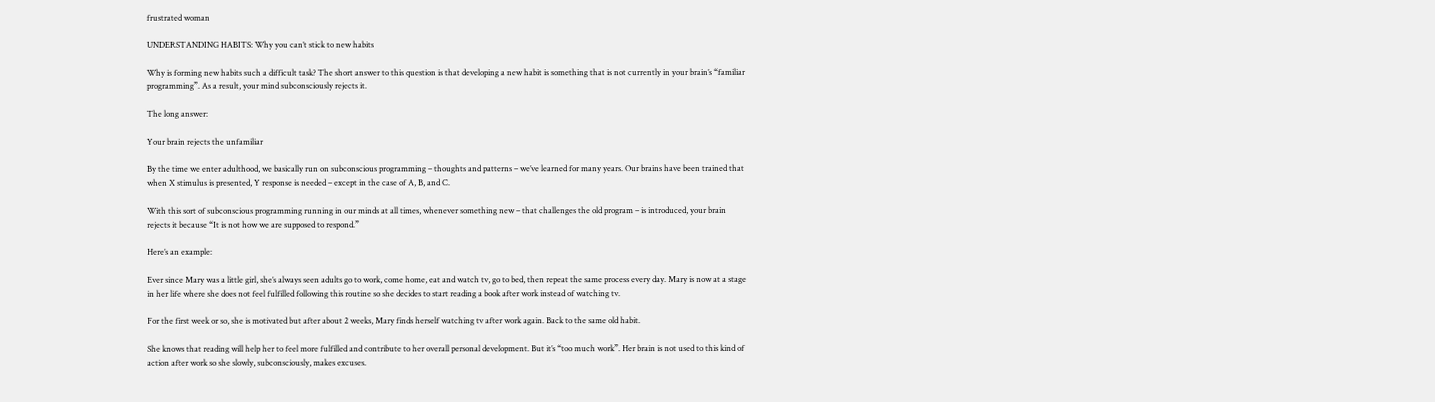frustrated woman

UNDERSTANDING HABITS: Why you can’t stick to new habits

Why is forming new habits such a difficult task? The short answer to this question is that developing a new habit is something that is not currently in your brain’s “familiar programming”. As a result, your mind subconsciously rejects it.

The long answer:

Your brain rejects the unfamiliar

By the time we enter adulthood, we basically run on subconscious programming – thoughts and patterns – we’ve learned for many years. Our brains have been trained that when X stimulus is presented, Y response is needed – except in the case of A, B, and C.

With this sort of subconscious programming running in our minds at all times, whenever something new – that challenges the old program – is introduced, your brain rejects it because “It is not how we are supposed to respond.”

Here’s an example:

Ever since Mary was a little girl, she’s always seen adults go to work, come home, eat and watch tv, go to bed, then repeat the same process every day. Mary is now at a stage in her life where she does not feel fulfilled following this routine so she decides to start reading a book after work instead of watching tv.

For the first week or so, she is motivated but after about 2 weeks, Mary finds herself watching tv after work again. Back to the same old habit.

She knows that reading will help her to feel more fulfilled and contribute to her overall personal development. But it’s “too much work”. Her brain is not used to this kind of action after work so she slowly, subconsciously, makes excuses.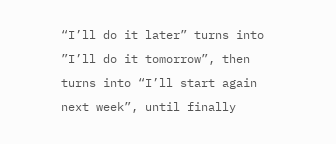“I’ll do it later” turns into ”I’ll do it tomorrow”, then turns into “I’ll start again next week”, until finally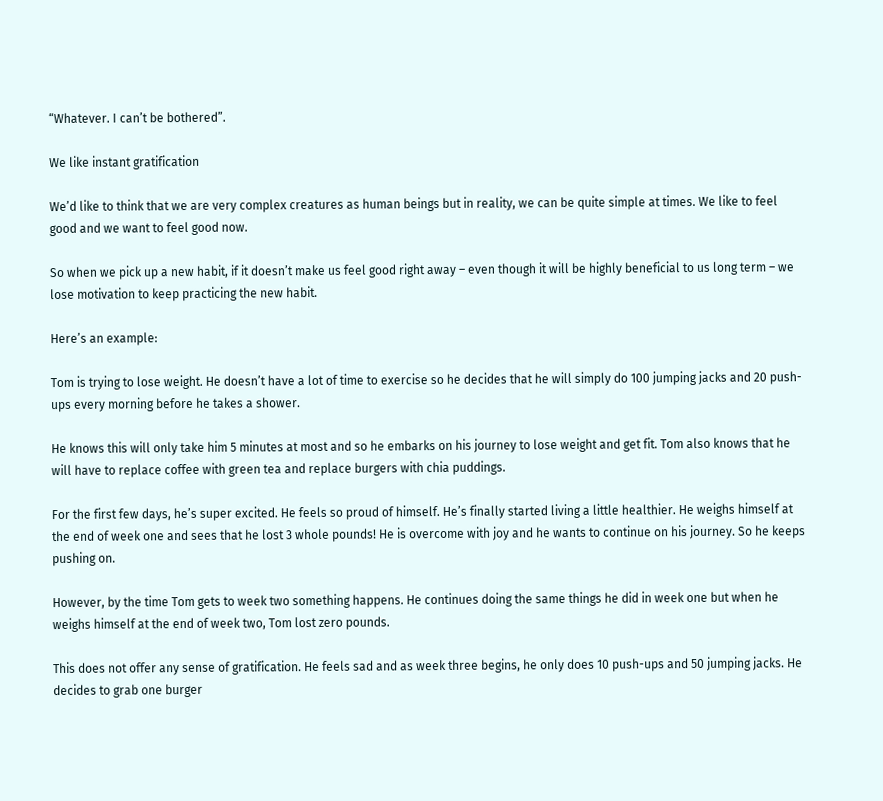“Whatever. I can’t be bothered”.

We like instant gratification

We’d like to think that we are very complex creatures as human beings but in reality, we can be quite simple at times. We like to feel good and we want to feel good now.

So when we pick up a new habit, if it doesn’t make us feel good right away – even though it will be highly beneficial to us long term – we lose motivation to keep practicing the new habit.

Here’s an example:

Tom is trying to lose weight. He doesn’t have a lot of time to exercise so he decides that he will simply do 100 jumping jacks and 20 push-ups every morning before he takes a shower.

He knows this will only take him 5 minutes at most and so he embarks on his journey to lose weight and get fit. Tom also knows that he will have to replace coffee with green tea and replace burgers with chia puddings.

For the first few days, he’s super excited. He feels so proud of himself. He’s finally started living a little healthier. He weighs himself at the end of week one and sees that he lost 3 whole pounds! He is overcome with joy and he wants to continue on his journey. So he keeps pushing on.

However, by the time Tom gets to week two something happens. He continues doing the same things he did in week one but when he weighs himself at the end of week two, Tom lost zero pounds.

This does not offer any sense of gratification. He feels sad and as week three begins, he only does 10 push-ups and 50 jumping jacks. He decides to grab one burger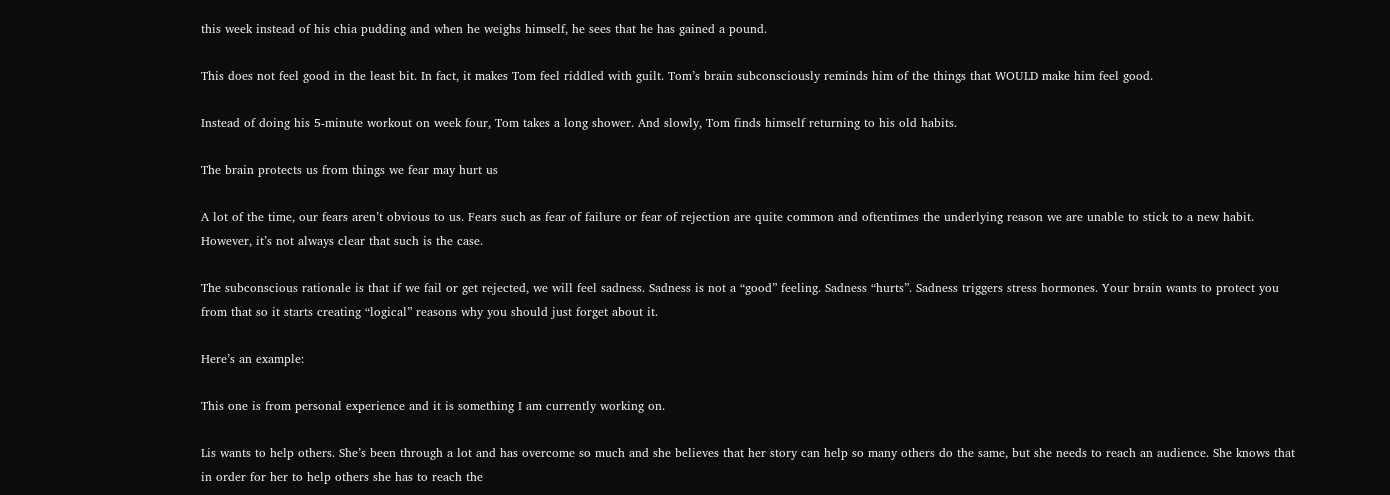this week instead of his chia pudding and when he weighs himself, he sees that he has gained a pound.

This does not feel good in the least bit. In fact, it makes Tom feel riddled with guilt. Tom’s brain subconsciously reminds him of the things that WOULD make him feel good.

Instead of doing his 5-minute workout on week four, Tom takes a long shower. And slowly, Tom finds himself returning to his old habits.

The brain protects us from things we fear may hurt us

A lot of the time, our fears aren’t obvious to us. Fears such as fear of failure or fear of rejection are quite common and oftentimes the underlying reason we are unable to stick to a new habit. However, it’s not always clear that such is the case.

The subconscious rationale is that if we fail or get rejected, we will feel sadness. Sadness is not a “good” feeling. Sadness “hurts”. Sadness triggers stress hormones. Your brain wants to protect you from that so it starts creating “logical” reasons why you should just forget about it.

Here’s an example:

This one is from personal experience and it is something I am currently working on.

Lis wants to help others. She’s been through a lot and has overcome so much and she believes that her story can help so many others do the same, but she needs to reach an audience. She knows that in order for her to help others she has to reach the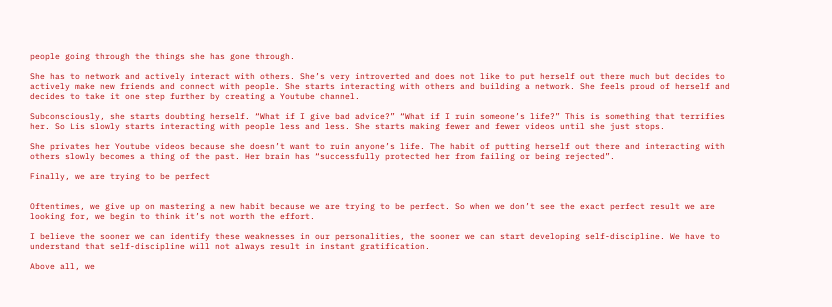people going through the things she has gone through.

She has to network and actively interact with others. She’s very introverted and does not like to put herself out there much but decides to actively make new friends and connect with people. She starts interacting with others and building a network. She feels proud of herself and decides to take it one step further by creating a Youtube channel.

Subconsciously, she starts doubting herself. “What if I give bad advice?” “What if I ruin someone’s life?” This is something that terrifies her. So Lis slowly starts interacting with people less and less. She starts making fewer and fewer videos until she just stops.

She privates her Youtube videos because she doesn’t want to ruin anyone’s life. The habit of putting herself out there and interacting with others slowly becomes a thing of the past. Her brain has “successfully protected her from failing or being rejected”.

Finally, we are trying to be perfect


Oftentimes, we give up on mastering a new habit because we are trying to be perfect. So when we don’t see the exact perfect result we are looking for, we begin to think it’s not worth the effort.

I believe the sooner we can identify these weaknesses in our personalities, the sooner we can start developing self-discipline. We have to understand that self-discipline will not always result in instant gratification.

Above all, we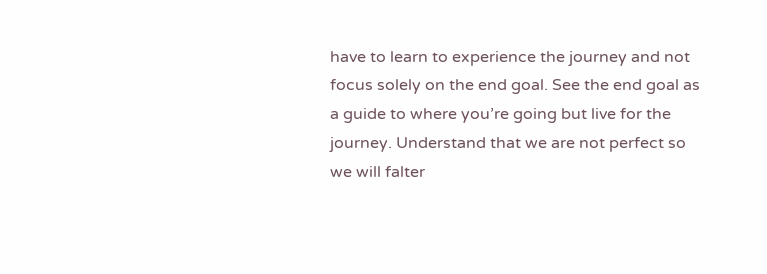have to learn to experience the journey and not focus solely on the end goal. See the end goal as a guide to where you’re going but live for the journey. Understand that we are not perfect so we will falter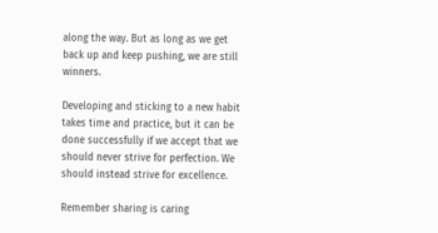along the way. But as long as we get back up and keep pushing, we are still winners.

Developing and sticking to a new habit takes time and practice, but it can be done successfully if we accept that we should never strive for perfection. We should instead strive for excellence.

Remember sharing is caring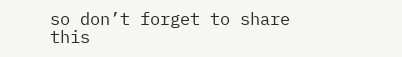so don’t forget to share this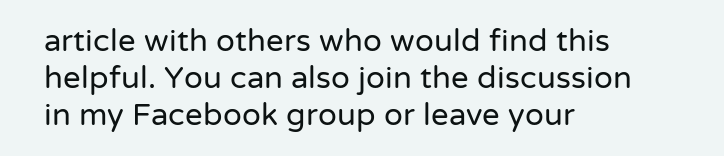article with others who would find this helpful. You can also join the discussion in my Facebook group or leave your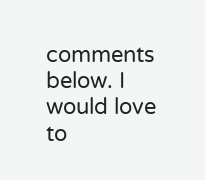comments below. I would love to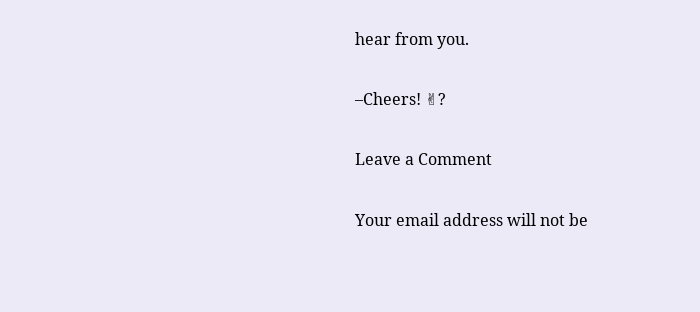hear from you.

–Cheers! ✌?

Leave a Comment

Your email address will not be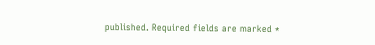published. Required fields are marked *